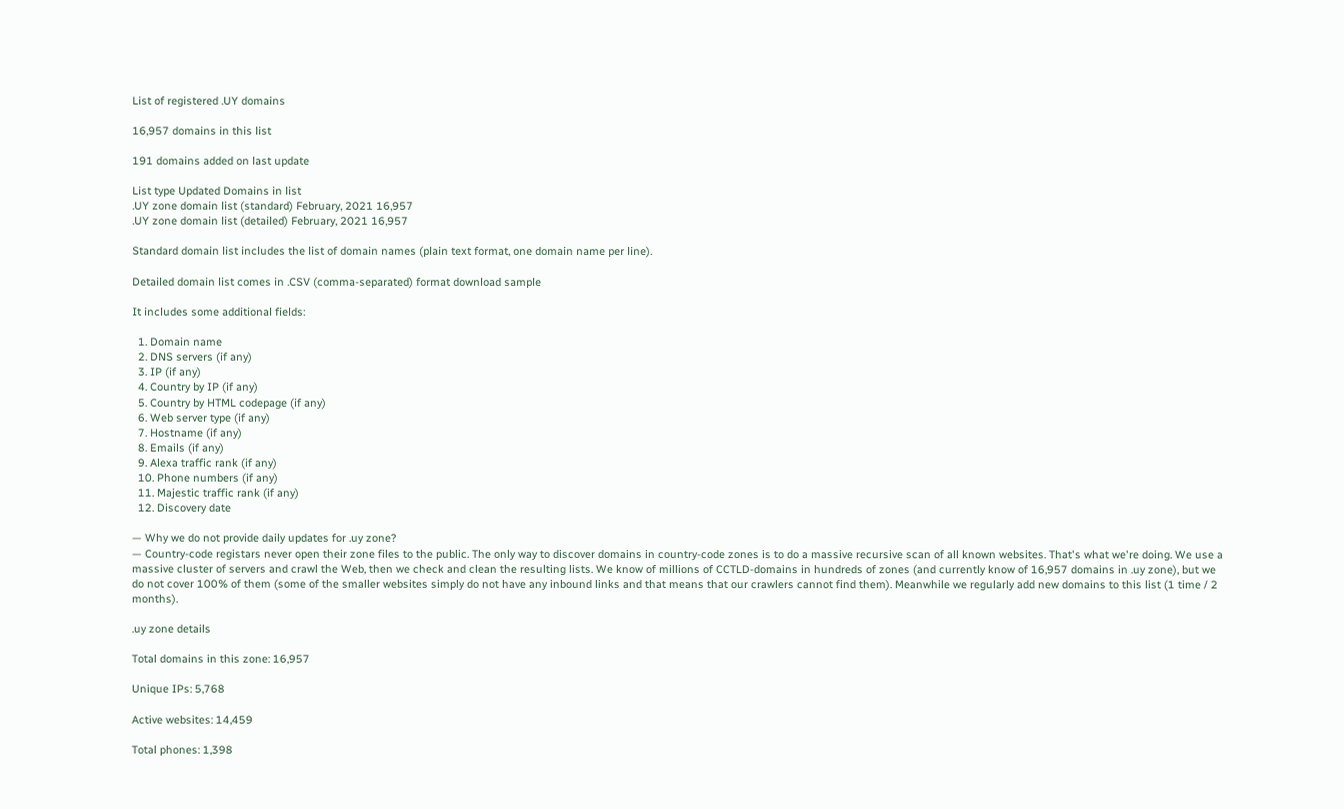List of registered .UY domains

16,957 domains in this list

191 domains added on last update

List type Updated Domains in list
.UY zone domain list (standard) February, 2021 16,957
.UY zone domain list (detailed) February, 2021 16,957

Standard domain list includes the list of domain names (plain text format, one domain name per line).

Detailed domain list comes in .CSV (comma-separated) format download sample

It includes some additional fields:

  1. Domain name
  2. DNS servers (if any)
  3. IP (if any)
  4. Country by IP (if any)
  5. Country by HTML codepage (if any)
  6. Web server type (if any)
  7. Hostname (if any)
  8. Emails (if any)
  9. Alexa traffic rank (if any)
  10. Phone numbers (if any)
  11. Majestic traffic rank (if any)
  12. Discovery date

— Why we do not provide daily updates for .uy zone?
— Country-code registars never open their zone files to the public. The only way to discover domains in country-code zones is to do a massive recursive scan of all known websites. That's what we're doing. We use a massive cluster of servers and crawl the Web, then we check and clean the resulting lists. We know of millions of CCTLD-domains in hundreds of zones (and currently know of 16,957 domains in .uy zone), but we do not cover 100% of them (some of the smaller websites simply do not have any inbound links and that means that our crawlers cannot find them). Meanwhile we regularly add new domains to this list (1 time / 2 months).

.uy zone details

Total domains in this zone: 16,957

Unique IPs: 5,768

Active websites: 14,459

Total phones: 1,398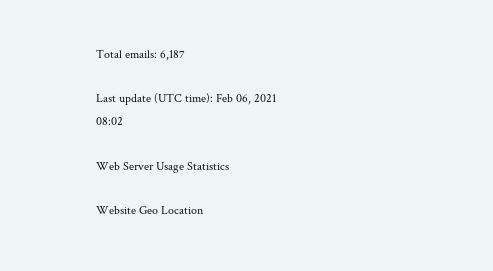Total emails: 6,187

Last update (UTC time): Feb 06, 2021 08:02

Web Server Usage Statistics

Website Geo Location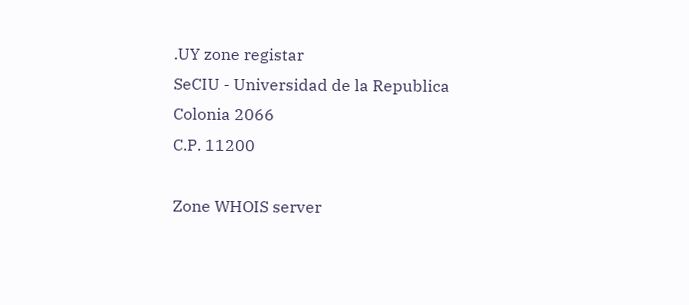.UY zone registar
SeCIU - Universidad de la Republica
Colonia 2066
C.P. 11200

Zone WHOIS server